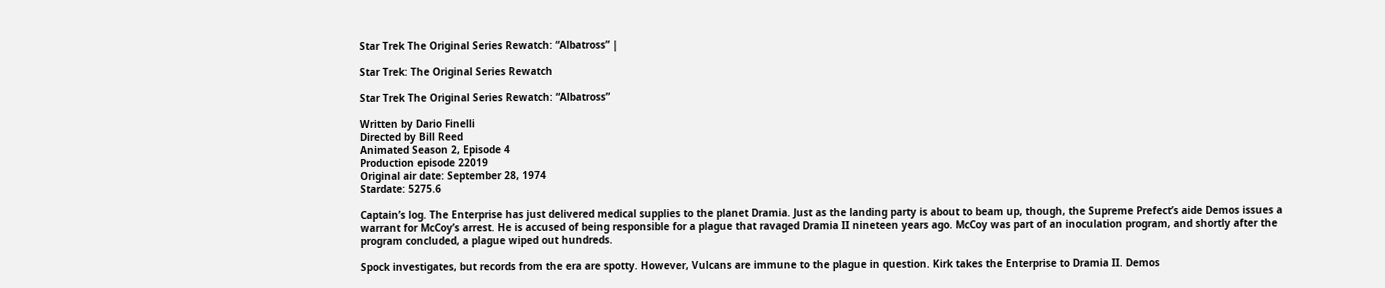Star Trek The Original Series Rewatch: “Albatross” |

Star Trek: The Original Series Rewatch

Star Trek The Original Series Rewatch: “Albatross”

Written by Dario Finelli
Directed by Bill Reed
Animated Season 2, Episode 4
Production episode 22019
Original air date: September 28, 1974
Stardate: 5275.6

Captain’s log. The Enterprise has just delivered medical supplies to the planet Dramia. Just as the landing party is about to beam up, though, the Supreme Prefect’s aide Demos issues a warrant for McCoy’s arrest. He is accused of being responsible for a plague that ravaged Dramia II nineteen years ago. McCoy was part of an inoculation program, and shortly after the program concluded, a plague wiped out hundreds.

Spock investigates, but records from the era are spotty. However, Vulcans are immune to the plague in question. Kirk takes the Enterprise to Dramia II. Demos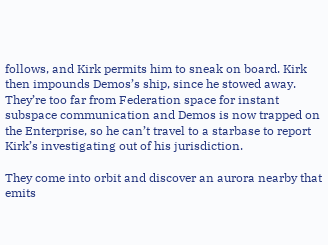follows, and Kirk permits him to sneak on board. Kirk then impounds Demos’s ship, since he stowed away. They’re too far from Federation space for instant subspace communication and Demos is now trapped on the Enterprise, so he can’t travel to a starbase to report Kirk’s investigating out of his jurisdiction.

They come into orbit and discover an aurora nearby that emits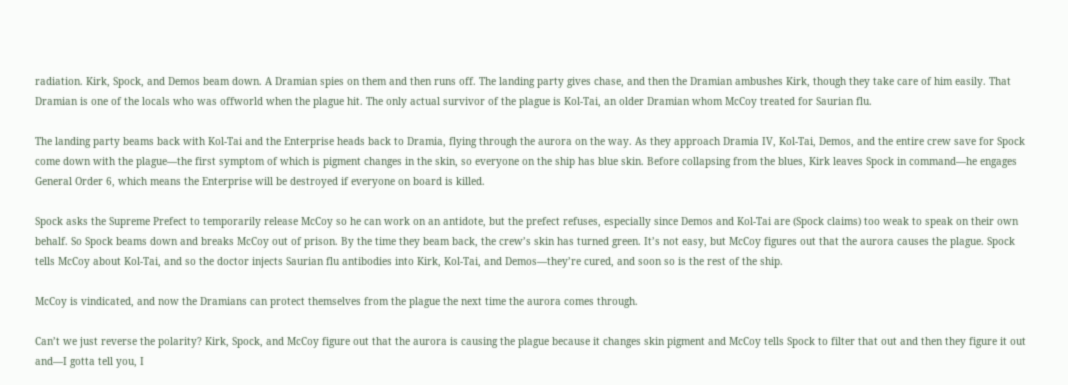radiation. Kirk, Spock, and Demos beam down. A Dramian spies on them and then runs off. The landing party gives chase, and then the Dramian ambushes Kirk, though they take care of him easily. That Dramian is one of the locals who was offworld when the plague hit. The only actual survivor of the plague is Kol-Tai, an older Dramian whom McCoy treated for Saurian flu.

The landing party beams back with Kol-Tai and the Enterprise heads back to Dramia, flying through the aurora on the way. As they approach Dramia IV, Kol-Tai, Demos, and the entire crew save for Spock come down with the plague—the first symptom of which is pigment changes in the skin, so everyone on the ship has blue skin. Before collapsing from the blues, Kirk leaves Spock in command—he engages General Order 6, which means the Enterprise will be destroyed if everyone on board is killed.

Spock asks the Supreme Prefect to temporarily release McCoy so he can work on an antidote, but the prefect refuses, especially since Demos and Kol-Tai are (Spock claims) too weak to speak on their own behalf. So Spock beams down and breaks McCoy out of prison. By the time they beam back, the crew’s skin has turned green. It’s not easy, but McCoy figures out that the aurora causes the plague. Spock tells McCoy about Kol-Tai, and so the doctor injects Saurian flu antibodies into Kirk, Kol-Tai, and Demos—they’re cured, and soon so is the rest of the ship.

McCoy is vindicated, and now the Dramians can protect themselves from the plague the next time the aurora comes through.

Can’t we just reverse the polarity? Kirk, Spock, and McCoy figure out that the aurora is causing the plague because it changes skin pigment and McCoy tells Spock to filter that out and then they figure it out and—I gotta tell you, I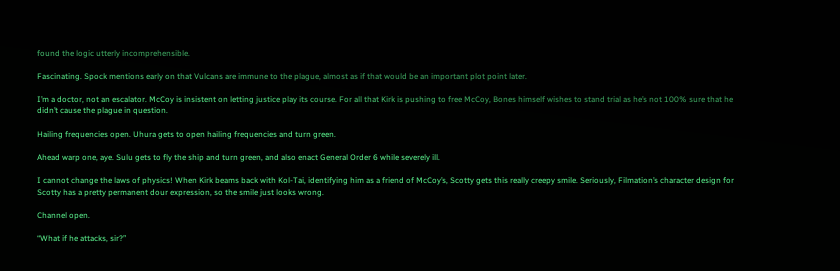found the logic utterly incomprehensible.

Fascinating. Spock mentions early on that Vulcans are immune to the plague, almost as if that would be an important plot point later.

I’m a doctor, not an escalator. McCoy is insistent on letting justice play its course. For all that Kirk is pushing to free McCoy, Bones himself wishes to stand trial as he’s not 100% sure that he didn’t cause the plague in question.

Hailing frequencies open. Uhura gets to open hailing frequencies and turn green.

Ahead warp one, aye. Sulu gets to fly the ship and turn green, and also enact General Order 6 while severely ill.

I cannot change the laws of physics! When Kirk beams back with Kol-Tai, identifying him as a friend of McCoy’s, Scotty gets this really creepy smile. Seriously, Filmation’s character design for Scotty has a pretty permanent dour expression, so the smile just looks wrong.

Channel open.

“What if he attacks, sir?”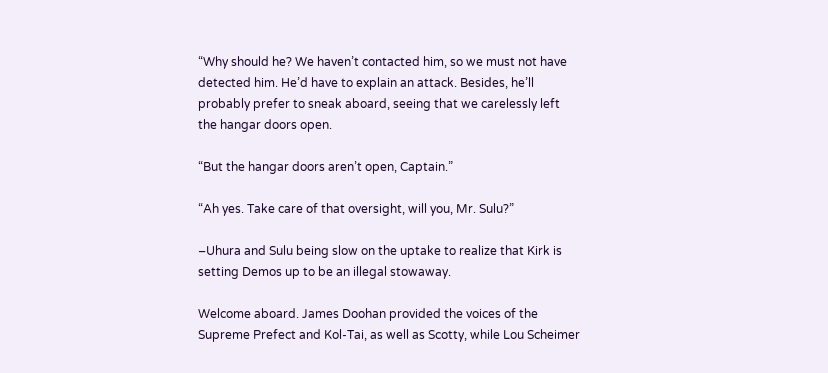“Why should he? We haven’t contacted him, so we must not have detected him. He’d have to explain an attack. Besides, he’ll probably prefer to sneak aboard, seeing that we carelessly left the hangar doors open.

“But the hangar doors aren’t open, Captain.”

“Ah yes. Take care of that oversight, will you, Mr. Sulu?”

–Uhura and Sulu being slow on the uptake to realize that Kirk is setting Demos up to be an illegal stowaway.

Welcome aboard. James Doohan provided the voices of the Supreme Prefect and Kol-Tai, as well as Scotty, while Lou Scheimer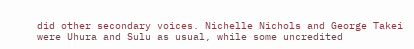did other secondary voices. Nichelle Nichols and George Takei were Uhura and Sulu as usual, while some uncredited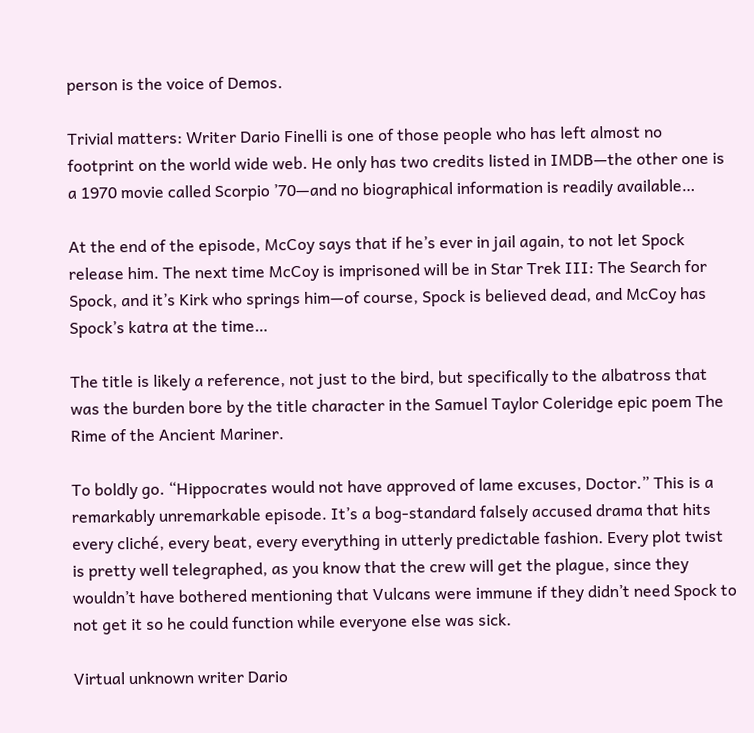person is the voice of Demos.

Trivial matters: Writer Dario Finelli is one of those people who has left almost no footprint on the world wide web. He only has two credits listed in IMDB—the other one is a 1970 movie called Scorpio ’70—and no biographical information is readily available…

At the end of the episode, McCoy says that if he’s ever in jail again, to not let Spock release him. The next time McCoy is imprisoned will be in Star Trek III: The Search for Spock, and it’s Kirk who springs him—of course, Spock is believed dead, and McCoy has Spock’s katra at the time…

The title is likely a reference, not just to the bird, but specifically to the albatross that was the burden bore by the title character in the Samuel Taylor Coleridge epic poem The Rime of the Ancient Mariner.

To boldly go. “Hippocrates would not have approved of lame excuses, Doctor.” This is a remarkably unremarkable episode. It’s a bog-standard falsely accused drama that hits every cliché, every beat, every everything in utterly predictable fashion. Every plot twist is pretty well telegraphed, as you know that the crew will get the plague, since they wouldn’t have bothered mentioning that Vulcans were immune if they didn’t need Spock to not get it so he could function while everyone else was sick.

Virtual unknown writer Dario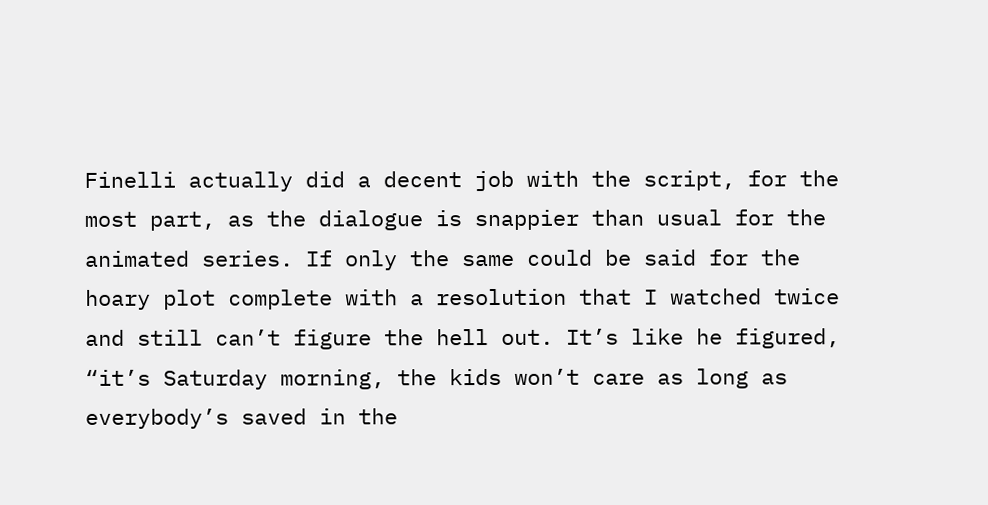Finelli actually did a decent job with the script, for the most part, as the dialogue is snappier than usual for the animated series. If only the same could be said for the hoary plot complete with a resolution that I watched twice and still can’t figure the hell out. It’s like he figured, “it’s Saturday morning, the kids won’t care as long as everybody’s saved in the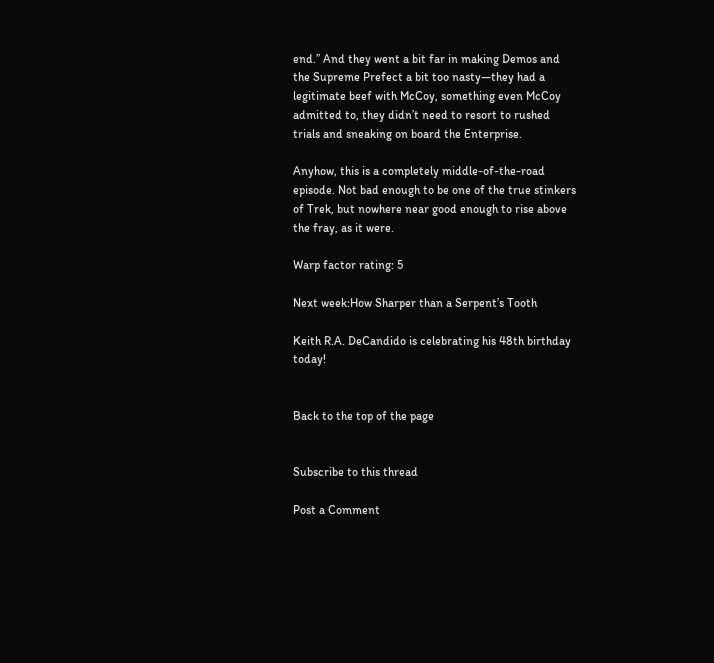end.” And they went a bit far in making Demos and the Supreme Prefect a bit too nasty—they had a legitimate beef with McCoy, something even McCoy admitted to, they didn’t need to resort to rushed trials and sneaking on board the Enterprise.

Anyhow, this is a completely middle-of-the-road episode. Not bad enough to be one of the true stinkers of Trek, but nowhere near good enough to rise above the fray, as it were.

Warp factor rating: 5

Next week:How Sharper than a Serpent’s Tooth

Keith R.A. DeCandido is celebrating his 48th birthday today!


Back to the top of the page


Subscribe to this thread

Post a Comment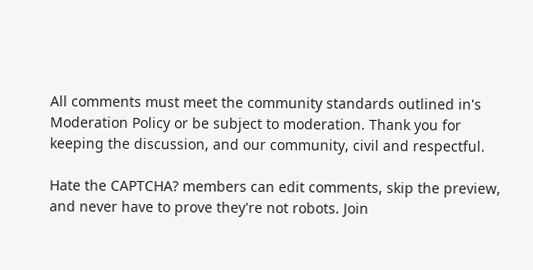All comments must meet the community standards outlined in's Moderation Policy or be subject to moderation. Thank you for keeping the discussion, and our community, civil and respectful.

Hate the CAPTCHA? members can edit comments, skip the preview, and never have to prove they're not robots. Join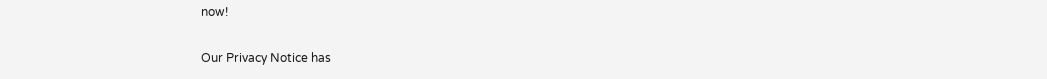now!

Our Privacy Notice has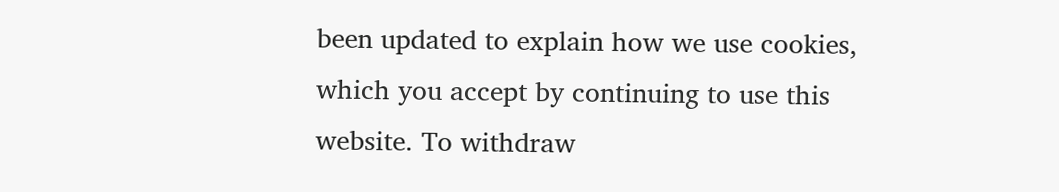been updated to explain how we use cookies, which you accept by continuing to use this website. To withdraw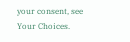your consent, see Your Choices.